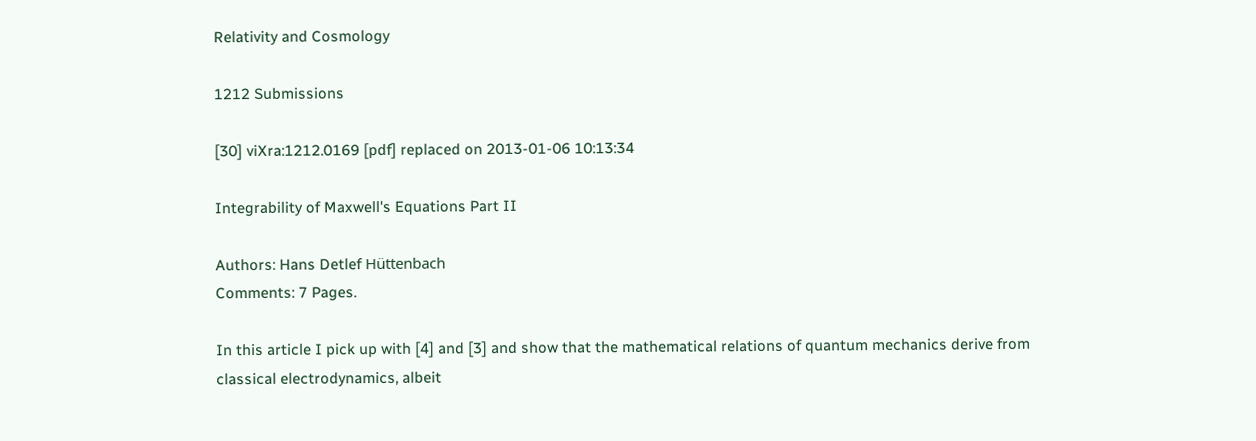Relativity and Cosmology

1212 Submissions

[30] viXra:1212.0169 [pdf] replaced on 2013-01-06 10:13:34

Integrability of Maxwell's Equations Part II

Authors: Hans Detlef Hüttenbach
Comments: 7 Pages.

In this article I pick up with [4] and [3] and show that the mathematical relations of quantum mechanics derive from classical electrodynamics, albeit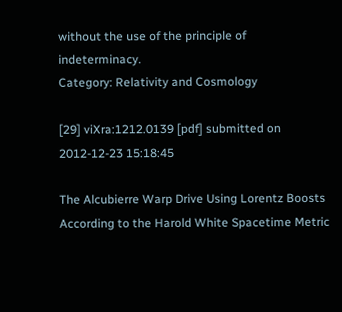without the use of the principle of indeterminacy.
Category: Relativity and Cosmology

[29] viXra:1212.0139 [pdf] submitted on 2012-12-23 15:18:45

The Alcubierre Warp Drive Using Lorentz Boosts According to the Harold White Spacetime Metric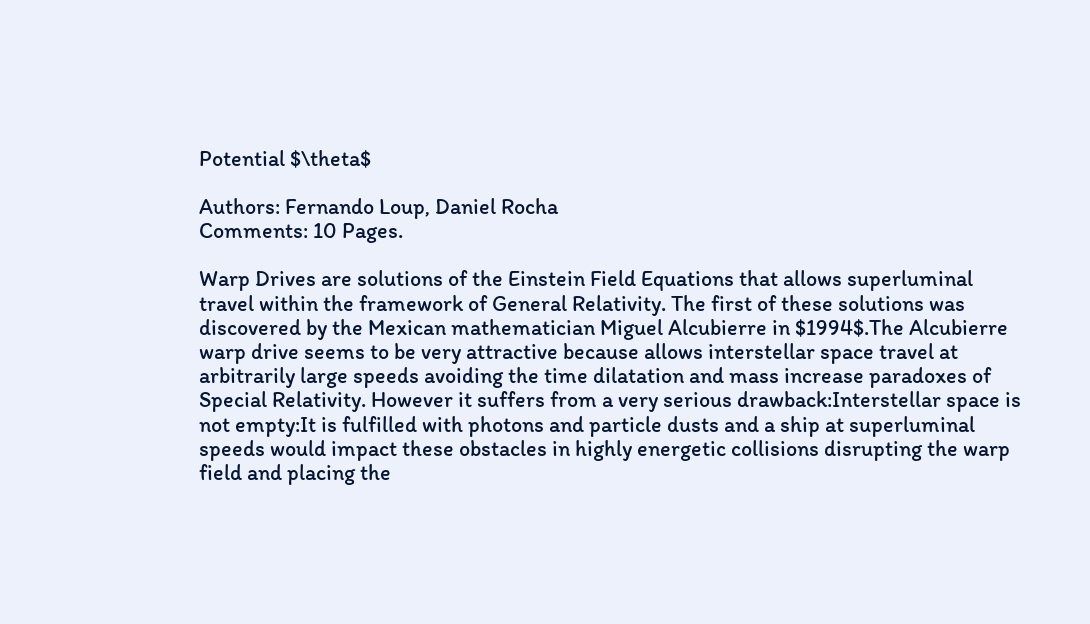Potential $\theta$

Authors: Fernando Loup, Daniel Rocha
Comments: 10 Pages.

Warp Drives are solutions of the Einstein Field Equations that allows superluminal travel within the framework of General Relativity. The first of these solutions was discovered by the Mexican mathematician Miguel Alcubierre in $1994$.The Alcubierre warp drive seems to be very attractive because allows interstellar space travel at arbitrarily large speeds avoiding the time dilatation and mass increase paradoxes of Special Relativity. However it suffers from a very serious drawback:Interstellar space is not empty:It is fulfilled with photons and particle dusts and a ship at superluminal speeds would impact these obstacles in highly energetic collisions disrupting the warp field and placing the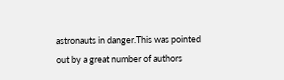astronauts in danger.This was pointed out by a great number of authors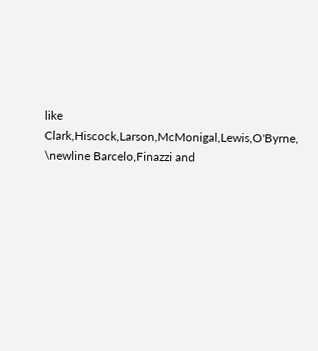like Clark,Hiscock,Larson,McMonigal,Lewis,O'Byrne, \newline Barcelo,Finazzi and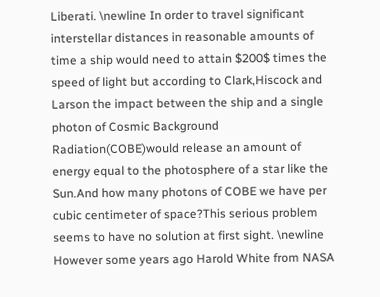Liberati. \newline In order to travel significant interstellar distances in reasonable amounts of time a ship would need to attain $200$ times the speed of light but according to Clark,Hiscock and Larson the impact between the ship and a single photon of Cosmic Background Radiation(COBE)would release an amount of energy equal to the photosphere of a star like the Sun.And how many photons of COBE we have per cubic centimeter of space?This serious problem seems to have no solution at first sight. \newline However some years ago Harold White from NASA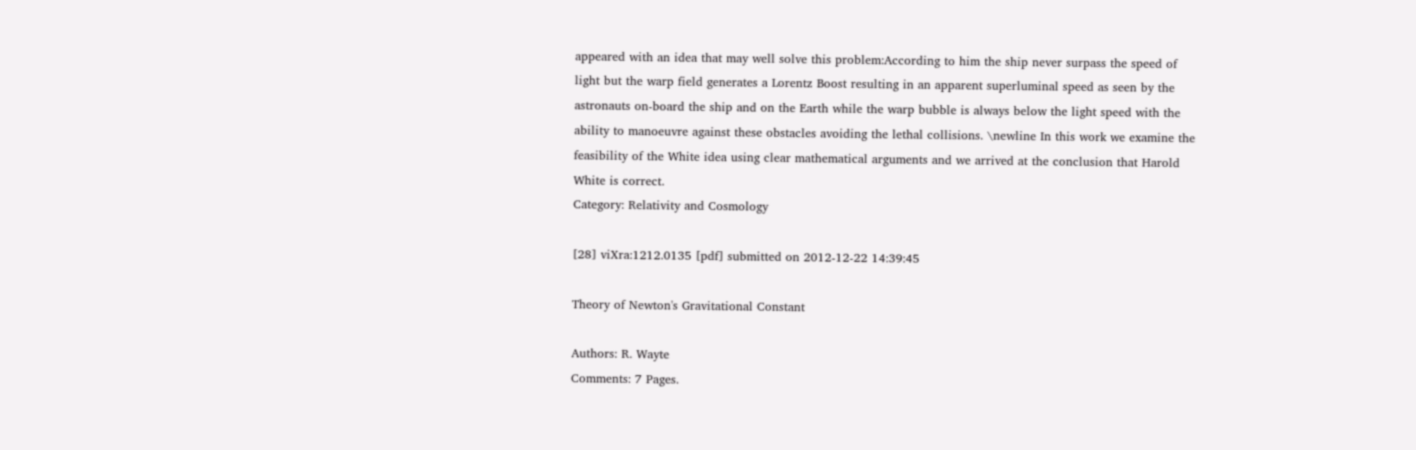appeared with an idea that may well solve this problem:According to him the ship never surpass the speed of light but the warp field generates a Lorentz Boost resulting in an apparent superluminal speed as seen by the astronauts on-board the ship and on the Earth while the warp bubble is always below the light speed with the ability to manoeuvre against these obstacles avoiding the lethal collisions. \newline In this work we examine the feasibility of the White idea using clear mathematical arguments and we arrived at the conclusion that Harold White is correct.
Category: Relativity and Cosmology

[28] viXra:1212.0135 [pdf] submitted on 2012-12-22 14:39:45

Theory of Newton's Gravitational Constant

Authors: R. Wayte
Comments: 7 Pages.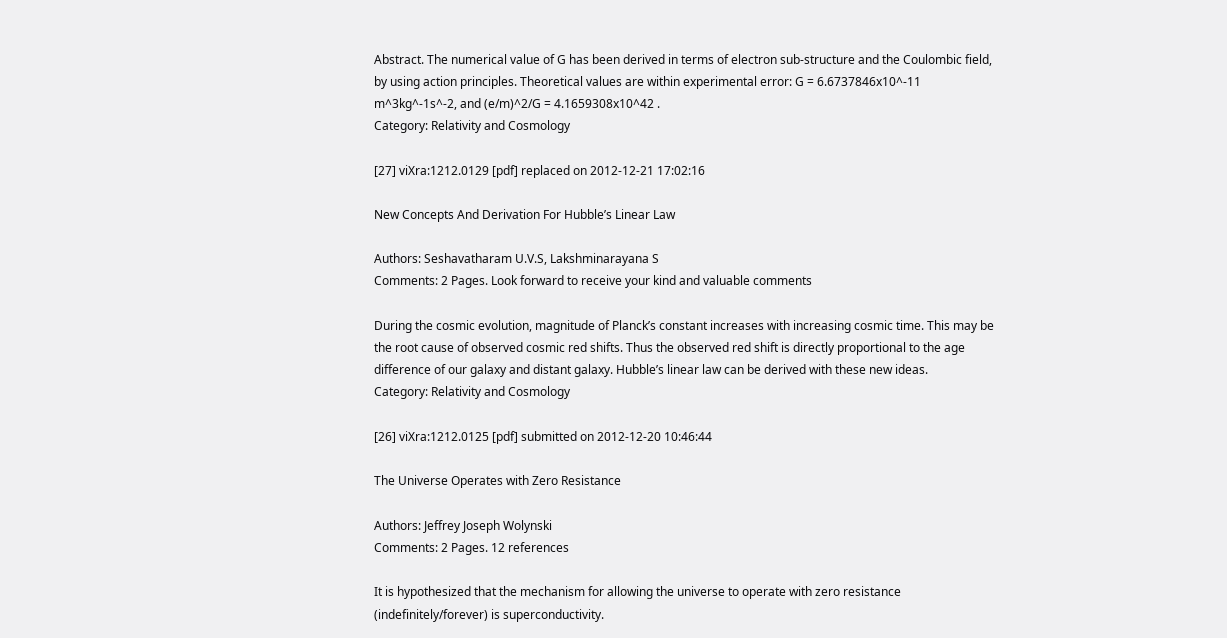Abstract. The numerical value of G has been derived in terms of electron sub-structure and the Coulombic field, by using action principles. Theoretical values are within experimental error: G = 6.6737846x10^-11 m^3kg^-1s^-2, and (e/m)^2/G = 4.1659308x10^42 .
Category: Relativity and Cosmology

[27] viXra:1212.0129 [pdf] replaced on 2012-12-21 17:02:16

New Concepts And Derivation For Hubble’s Linear Law

Authors: Seshavatharam U.V.S, Lakshminarayana S
Comments: 2 Pages. Look forward to receive your kind and valuable comments

During the cosmic evolution, magnitude of Planck’s constant increases with increasing cosmic time. This may be the root cause of observed cosmic red shifts. Thus the observed red shift is directly proportional to the age difference of our galaxy and distant galaxy. Hubble’s linear law can be derived with these new ideas.
Category: Relativity and Cosmology

[26] viXra:1212.0125 [pdf] submitted on 2012-12-20 10:46:44

The Universe Operates with Zero Resistance

Authors: Jeffrey Joseph Wolynski
Comments: 2 Pages. 12 references

It is hypothesized that the mechanism for allowing the universe to operate with zero resistance (indefinitely/forever) is superconductivity.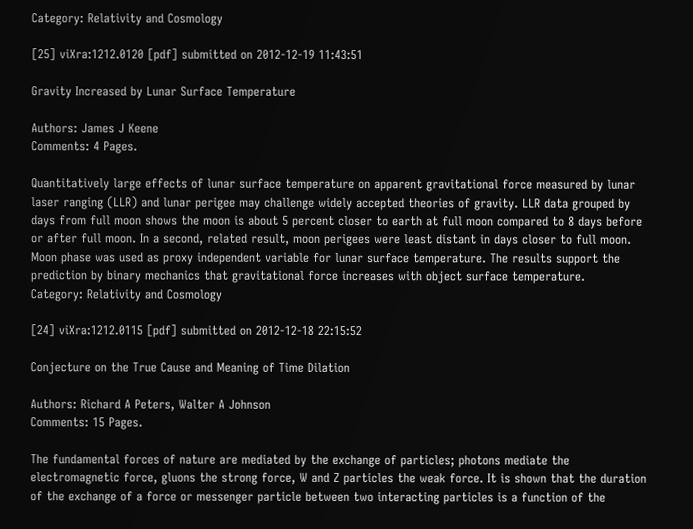Category: Relativity and Cosmology

[25] viXra:1212.0120 [pdf] submitted on 2012-12-19 11:43:51

Gravity Increased by Lunar Surface Temperature

Authors: James J Keene
Comments: 4 Pages.

Quantitatively large effects of lunar surface temperature on apparent gravitational force measured by lunar laser ranging (LLR) and lunar perigee may challenge widely accepted theories of gravity. LLR data grouped by days from full moon shows the moon is about 5 percent closer to earth at full moon compared to 8 days before or after full moon. In a second, related result, moon perigees were least distant in days closer to full moon. Moon phase was used as proxy independent variable for lunar surface temperature. The results support the prediction by binary mechanics that gravitational force increases with object surface temperature.
Category: Relativity and Cosmology

[24] viXra:1212.0115 [pdf] submitted on 2012-12-18 22:15:52

Conjecture on the True Cause and Meaning of Time Dilation

Authors: Richard A Peters, Walter A Johnson
Comments: 15 Pages.

The fundamental forces of nature are mediated by the exchange of particles; photons mediate the electromagnetic force, gluons the strong force, W and Z particles the weak force. It is shown that the duration of the exchange of a force or messenger particle between two interacting particles is a function of the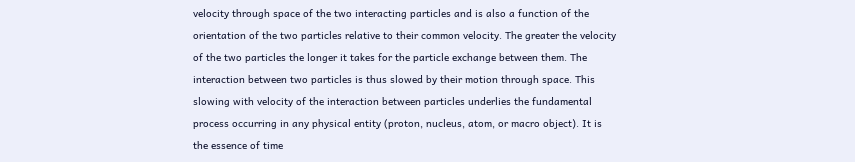velocity through space of the two interacting particles and is also a function of the orientation of the two particles relative to their common velocity. The greater the velocity of the two particles the longer it takes for the particle exchange between them. The interaction between two particles is thus slowed by their motion through space. This slowing with velocity of the interaction between particles underlies the fundamental process occurring in any physical entity (proton, nucleus, atom, or macro object). It is the essence of time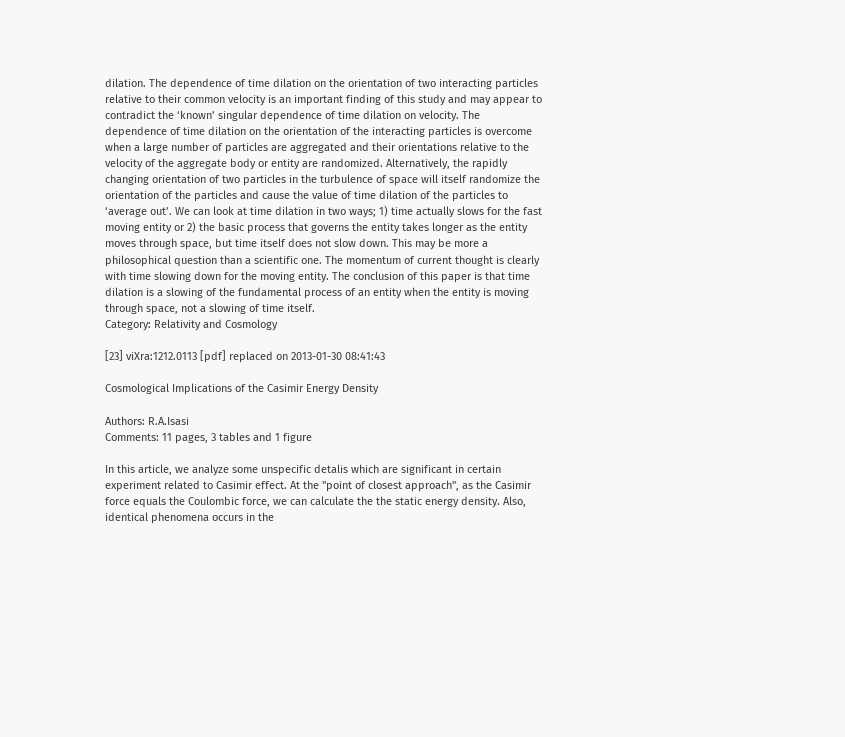dilation. The dependence of time dilation on the orientation of two interacting particles relative to their common velocity is an important finding of this study and may appear to contradict the ‘known’ singular dependence of time dilation on velocity. The dependence of time dilation on the orientation of the interacting particles is overcome when a large number of particles are aggregated and their orientations relative to the velocity of the aggregate body or entity are randomized. Alternatively, the rapidly changing orientation of two particles in the turbulence of space will itself randomize the orientation of the particles and cause the value of time dilation of the particles to ‘average out’. We can look at time dilation in two ways; 1) time actually slows for the fast moving entity or 2) the basic process that governs the entity takes longer as the entity moves through space, but time itself does not slow down. This may be more a philosophical question than a scientific one. The momentum of current thought is clearly with time slowing down for the moving entity. The conclusion of this paper is that time dilation is a slowing of the fundamental process of an entity when the entity is moving through space, not a slowing of time itself.
Category: Relativity and Cosmology

[23] viXra:1212.0113 [pdf] replaced on 2013-01-30 08:41:43

Cosmological Implications of the Casimir Energy Density

Authors: R.A.Isasi
Comments: 11 pages, 3 tables and 1 figure

In this article, we analyze some unspecific detalis which are significant in certain experiment related to Casimir effect. At the "point of closest approach", as the Casimir force equals the Coulombic force, we can calculate the the static energy density. Also, identical phenomena occurs in the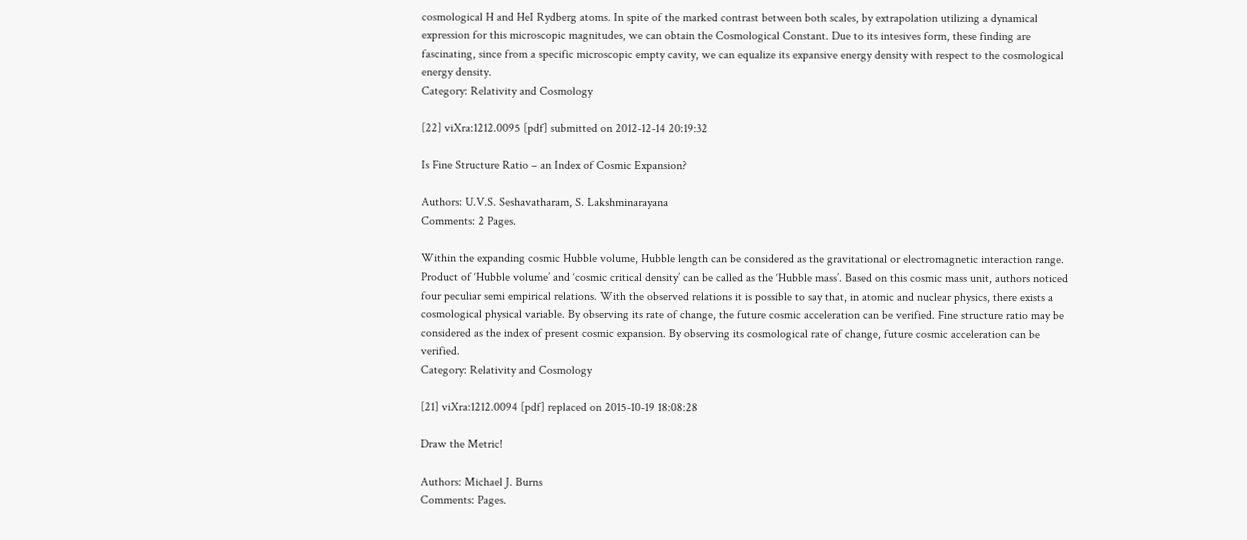cosmological H and HeI Rydberg atoms. In spite of the marked contrast between both scales, by extrapolation utilizing a dynamical expression for this microscopic magnitudes, we can obtain the Cosmological Constant. Due to its intesives form, these finding are fascinating, since from a specific microscopic empty cavity, we can equalize its expansive energy density with respect to the cosmological energy density.
Category: Relativity and Cosmology

[22] viXra:1212.0095 [pdf] submitted on 2012-12-14 20:19:32

Is Fine Structure Ratio – an Index of Cosmic Expansion?

Authors: U.V.S. Seshavatharam, S. Lakshminarayana
Comments: 2 Pages.

Within the expanding cosmic Hubble volume, Hubble length can be considered as the gravitational or electromagnetic interaction range. Product of ‘Hubble volume’ and ‘cosmic critical density’ can be called as the ‘Hubble mass’. Based on this cosmic mass unit, authors noticed four peculiar semi empirical relations. With the observed relations it is possible to say that, in atomic and nuclear physics, there exists a cosmological physical variable. By observing its rate of change, the future cosmic acceleration can be verified. Fine structure ratio may be considered as the index of present cosmic expansion. By observing its cosmological rate of change, future cosmic acceleration can be verified.
Category: Relativity and Cosmology

[21] viXra:1212.0094 [pdf] replaced on 2015-10-19 18:08:28

Draw the Metric!

Authors: Michael J. Burns
Comments: Pages.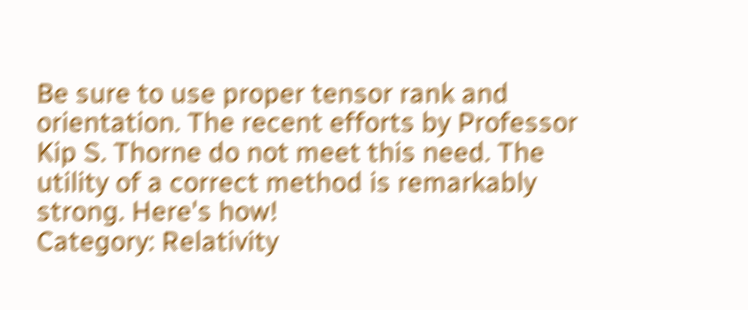Be sure to use proper tensor rank and orientation. The recent efforts by Professor Kip S. Thorne do not meet this need. The utility of a correct method is remarkably strong. Here's how!
Category: Relativity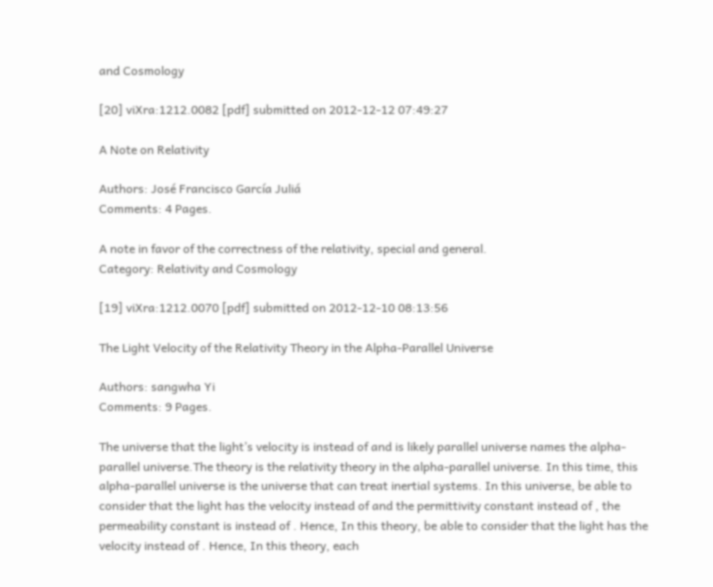and Cosmology

[20] viXra:1212.0082 [pdf] submitted on 2012-12-12 07:49:27

A Note on Relativity

Authors: José Francisco García Juliá
Comments: 4 Pages.

A note in favor of the correctness of the relativity, special and general.
Category: Relativity and Cosmology

[19] viXra:1212.0070 [pdf] submitted on 2012-12-10 08:13:56

The Light Velocity of the Relativity Theory in the Alpha-Parallel Universe

Authors: sangwha Yi
Comments: 9 Pages.

The universe that the light’s velocity is instead of and is likely parallel universe names the alpha-parallel universe.The theory is the relativity theory in the alpha-parallel universe. In this time, this alpha-parallel universe is the universe that can treat inertial systems. In this universe, be able to consider that the light has the velocity instead of and the permittivity constant instead of , the permeability constant is instead of . Hence, In this theory, be able to consider that the light has the velocity instead of . Hence, In this theory, each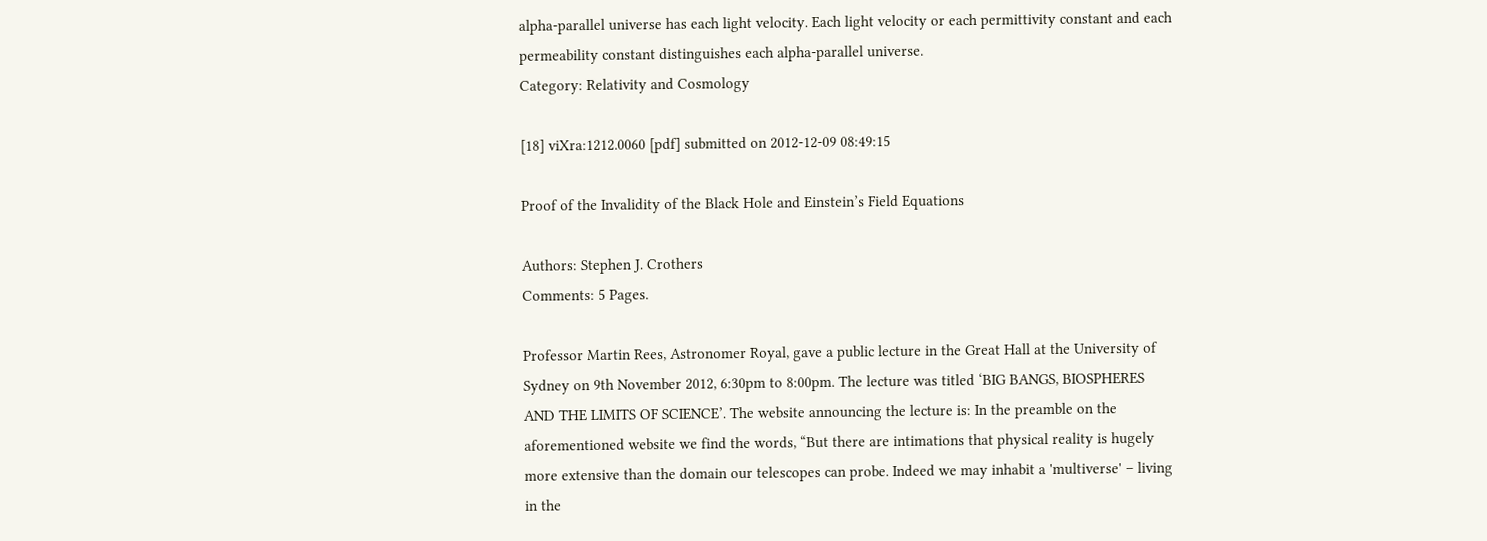alpha-parallel universe has each light velocity. Each light velocity or each permittivity constant and each permeability constant distinguishes each alpha-parallel universe.
Category: Relativity and Cosmology

[18] viXra:1212.0060 [pdf] submitted on 2012-12-09 08:49:15

Proof of the Invalidity of the Black Hole and Einstein’s Field Equations

Authors: Stephen J. Crothers
Comments: 5 Pages.

Professor Martin Rees, Astronomer Royal, gave a public lecture in the Great Hall at the University of Sydney on 9th November 2012, 6:30pm to 8:00pm. The lecture was titled ‘BIG BANGS, BIOSPHERES AND THE LIMITS OF SCIENCE’. The website announcing the lecture is: In the preamble on the aforementioned website we find the words, “But there are intimations that physical reality is hugely more extensive than the domain our telescopes can probe. Indeed we may inhabit a 'multiverse' – living in the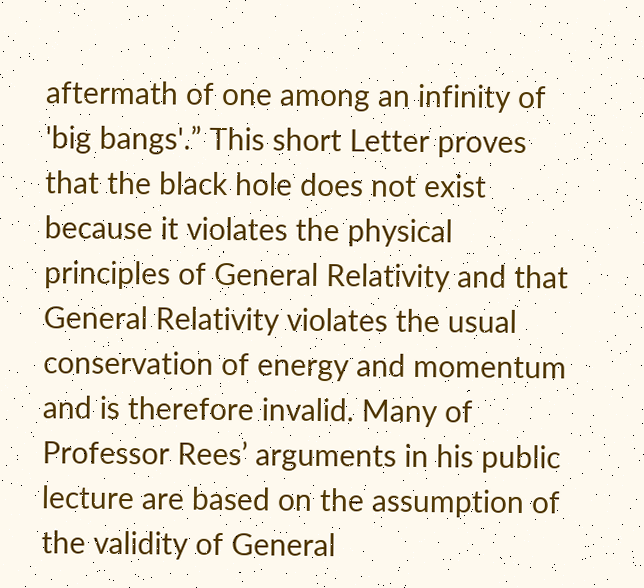aftermath of one among an infinity of 'big bangs'.” This short Letter proves that the black hole does not exist because it violates the physical principles of General Relativity and that General Relativity violates the usual conservation of energy and momentum and is therefore invalid. Many of Professor Rees’ arguments in his public lecture are based on the assumption of the validity of General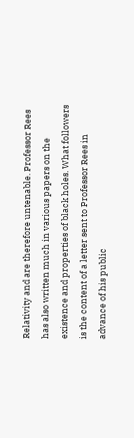Relativity and are therefore untenable. Professor Rees has also written much in various papers on the existence and properties of black holes. What followers is the content of a letter sent to Professor Rees in advance of his public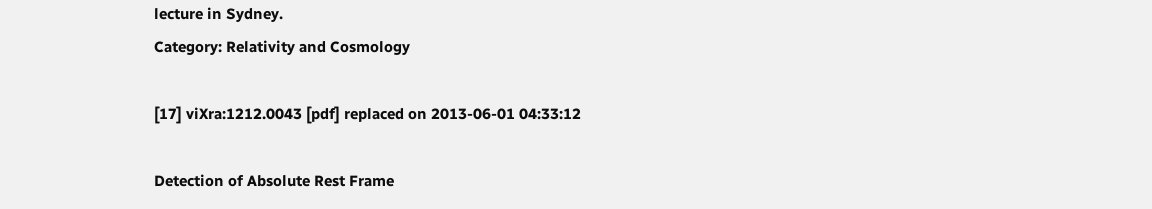lecture in Sydney.
Category: Relativity and Cosmology

[17] viXra:1212.0043 [pdf] replaced on 2013-06-01 04:33:12

Detection of Absolute Rest Frame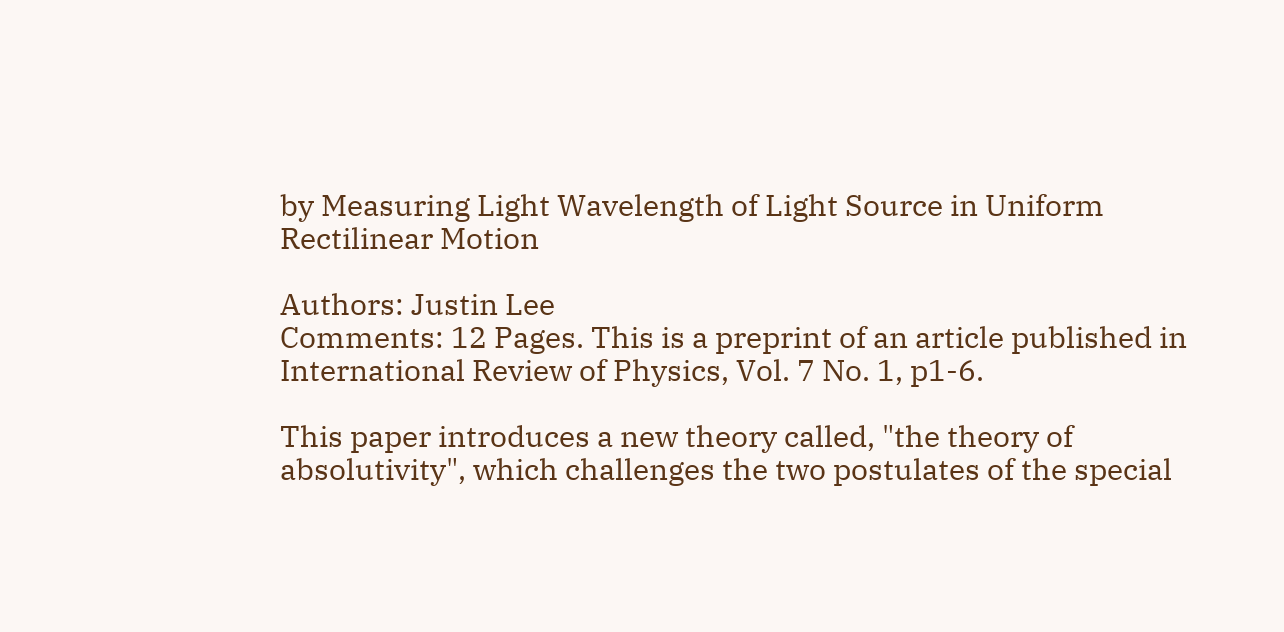by Measuring Light Wavelength of Light Source in Uniform Rectilinear Motion

Authors: Justin Lee
Comments: 12 Pages. This is a preprint of an article published in International Review of Physics, Vol. 7 No. 1, p1-6.

This paper introduces a new theory called, "the theory of absolutivity", which challenges the two postulates of the special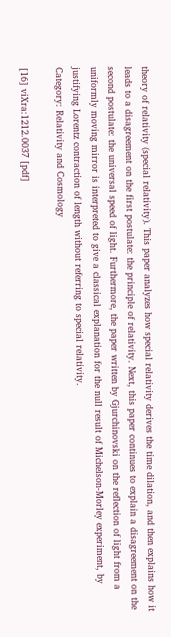theory of relativity (special relativity). This paper analyzes how special relativity derives the time dilation, and then explains how it leads to a disagreement on the first postulate: the principle of relativity. Next, this paper continues to explain a disagreement on the second postulate: the universal speed of light. Furthermore, the paper written by Gjurchinovski on the reflection of light from a uniformly moving mirror is interpreted to give a classical explanation for the null result of Michelson-Morley experiment, by justifying Lorentz contraction of length without referring to special relativity.
Category: Relativity and Cosmology

[16] viXra:1212.0037 [pdf]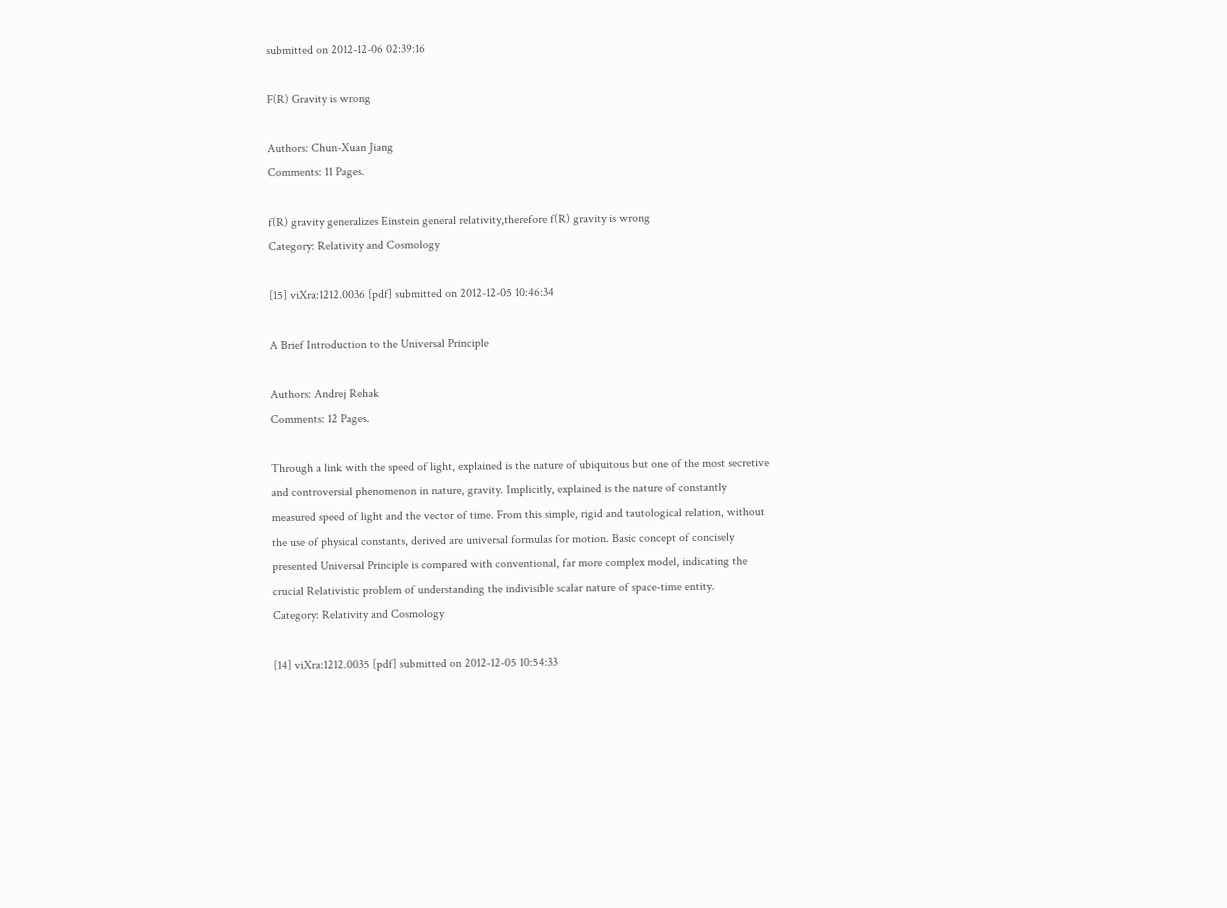submitted on 2012-12-06 02:39:16

F(R) Gravity is wrong

Authors: Chun-Xuan Jiang
Comments: 11 Pages.

f(R) gravity generalizes Einstein general relativity,therefore f(R) gravity is wrong
Category: Relativity and Cosmology

[15] viXra:1212.0036 [pdf] submitted on 2012-12-05 10:46:34

A Brief Introduction to the Universal Principle

Authors: Andrej Rehak
Comments: 12 Pages.

Through a link with the speed of light, explained is the nature of ubiquitous but one of the most secretive and controversial phenomenon in nature, gravity. Implicitly, explained is the nature of constantly measured speed of light and the vector of time. From this simple, rigid and tautological relation, without the use of physical constants, derived are universal formulas for motion. Basic concept of concisely presented Universal Principle is compared with conventional, far more complex model, indicating the crucial Relativistic problem of understanding the indivisible scalar nature of space-time entity.
Category: Relativity and Cosmology

[14] viXra:1212.0035 [pdf] submitted on 2012-12-05 10:54:33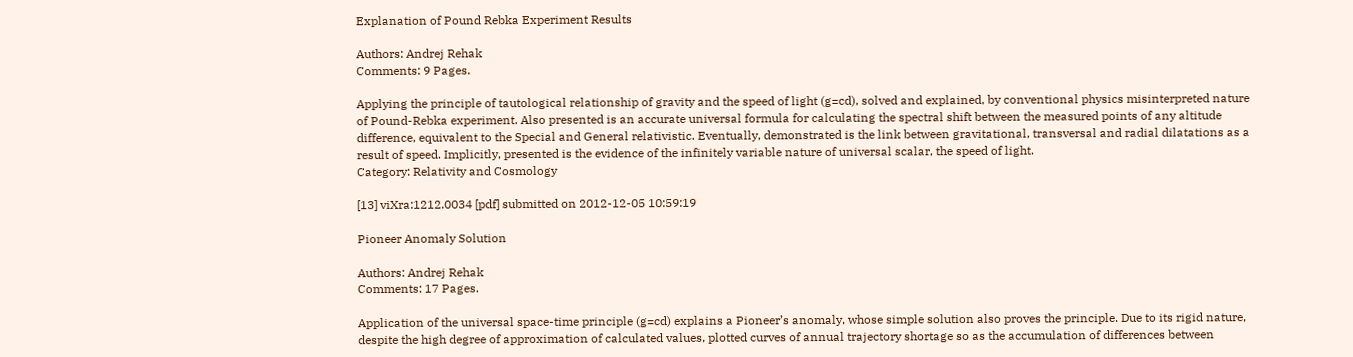Explanation of Pound Rebka Experiment Results

Authors: Andrej Rehak
Comments: 9 Pages.

Applying the principle of tautological relationship of gravity and the speed of light (g=cd), solved and explained, by conventional physics misinterpreted nature of Pound-Rebka experiment. Also presented is an accurate universal formula for calculating the spectral shift between the measured points of any altitude difference, equivalent to the Special and General relativistic. Eventually, demonstrated is the link between gravitational, transversal and radial dilatations as a result of speed. Implicitly, presented is the evidence of the infinitely variable nature of universal scalar, the speed of light.
Category: Relativity and Cosmology

[13] viXra:1212.0034 [pdf] submitted on 2012-12-05 10:59:19

Pioneer Anomaly Solution

Authors: Andrej Rehak
Comments: 17 Pages.

Application of the universal space-time principle (g=cd) explains a Pioneer’s anomaly, whose simple solution also proves the principle. Due to its rigid nature, despite the high degree of approximation of calculated values, plotted curves of annual trajectory shortage so as the accumulation of differences between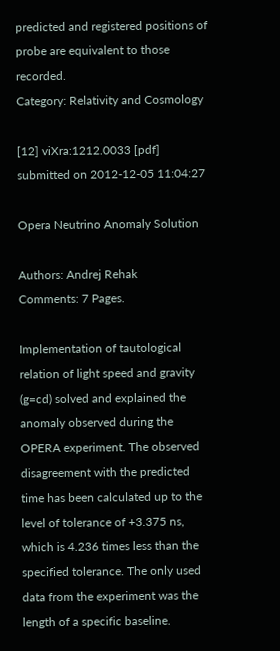predicted and registered positions of probe are equivalent to those recorded.
Category: Relativity and Cosmology

[12] viXra:1212.0033 [pdf] submitted on 2012-12-05 11:04:27

Opera Neutrino Anomaly Solution

Authors: Andrej Rehak
Comments: 7 Pages.

Implementation of tautological relation of light speed and gravity (g=cd) solved and explained the anomaly observed during the OPERA experiment. The observed disagreement with the predicted time has been calculated up to the level of tolerance of +3.375 ns, which is 4.236 times less than the specified tolerance. The only used data from the experiment was the length of a specific baseline.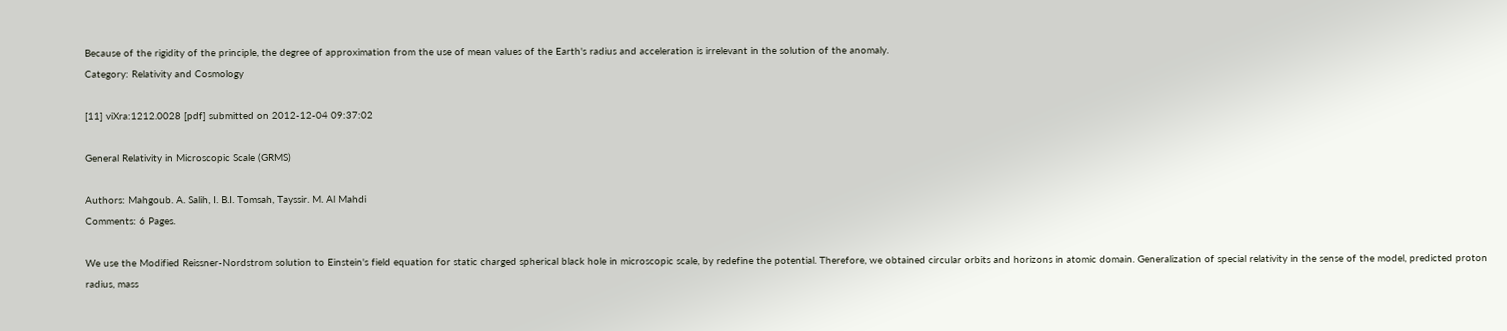Because of the rigidity of the principle, the degree of approximation from the use of mean values of the Earth's radius and acceleration is irrelevant in the solution of the anomaly.
Category: Relativity and Cosmology

[11] viXra:1212.0028 [pdf] submitted on 2012-12-04 09:37:02

General Relativity in Microscopic Scale (GRMS)

Authors: Mahgoub. A. Salih, I. B.I. Tomsah, Tayssir. M. Al Mahdi
Comments: 6 Pages.

We use the Modified Reissner-Nordstrom solution to Einstein's field equation for static charged spherical black hole in microscopic scale, by redefine the potential. Therefore, we obtained circular orbits and horizons in atomic domain. Generalization of special relativity in the sense of the model, predicted proton radius, mass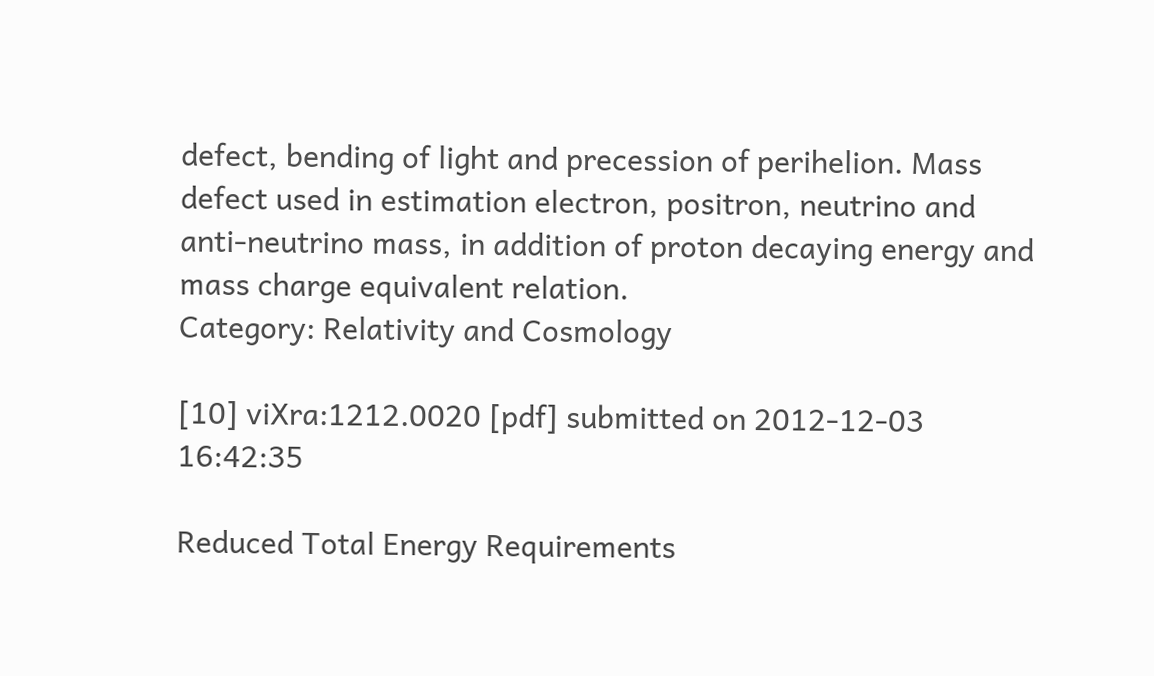defect, bending of light and precession of perihelion. Mass defect used in estimation electron, positron, neutrino and anti-neutrino mass, in addition of proton decaying energy and mass charge equivalent relation.
Category: Relativity and Cosmology

[10] viXra:1212.0020 [pdf] submitted on 2012-12-03 16:42:35

Reduced Total Energy Requirements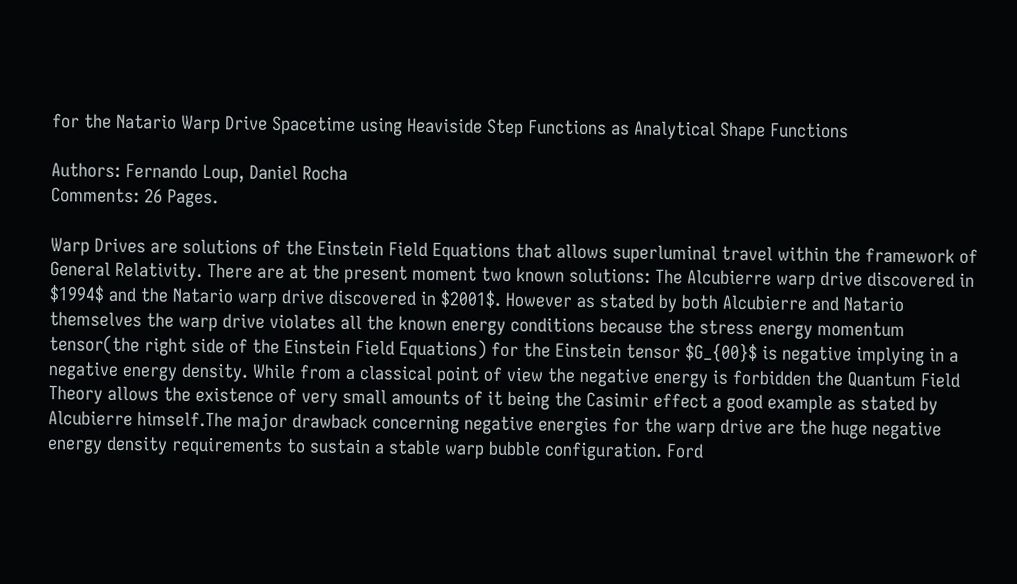for the Natario Warp Drive Spacetime using Heaviside Step Functions as Analytical Shape Functions

Authors: Fernando Loup, Daniel Rocha
Comments: 26 Pages.

Warp Drives are solutions of the Einstein Field Equations that allows superluminal travel within the framework of General Relativity. There are at the present moment two known solutions: The Alcubierre warp drive discovered in $1994$ and the Natario warp drive discovered in $2001$. However as stated by both Alcubierre and Natario themselves the warp drive violates all the known energy conditions because the stress energy momentum tensor(the right side of the Einstein Field Equations) for the Einstein tensor $G_{00}$ is negative implying in a negative energy density. While from a classical point of view the negative energy is forbidden the Quantum Field Theory allows the existence of very small amounts of it being the Casimir effect a good example as stated by Alcubierre himself.The major drawback concerning negative energies for the warp drive are the huge negative energy density requirements to sustain a stable warp bubble configuration. Ford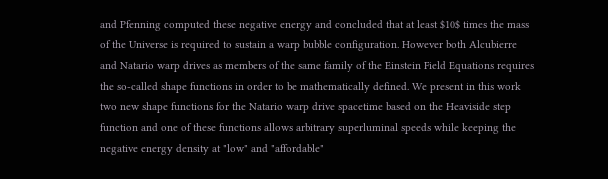and Pfenning computed these negative energy and concluded that at least $10$ times the mass of the Universe is required to sustain a warp bubble configuration. However both Alcubierre and Natario warp drives as members of the same family of the Einstein Field Equations requires the so-called shape functions in order to be mathematically defined. We present in this work two new shape functions for the Natario warp drive spacetime based on the Heaviside step function and one of these functions allows arbitrary superluminal speeds while keeping the negative energy density at "low" and "affordable"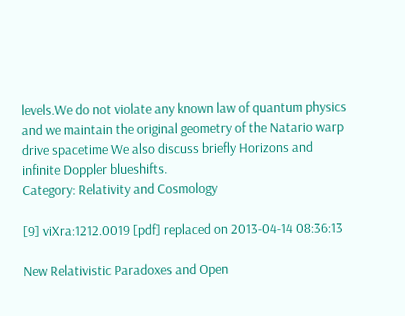levels.We do not violate any known law of quantum physics and we maintain the original geometry of the Natario warp drive spacetime We also discuss briefly Horizons and infinite Doppler blueshifts.
Category: Relativity and Cosmology

[9] viXra:1212.0019 [pdf] replaced on 2013-04-14 08:36:13

New Relativistic Paradoxes and Open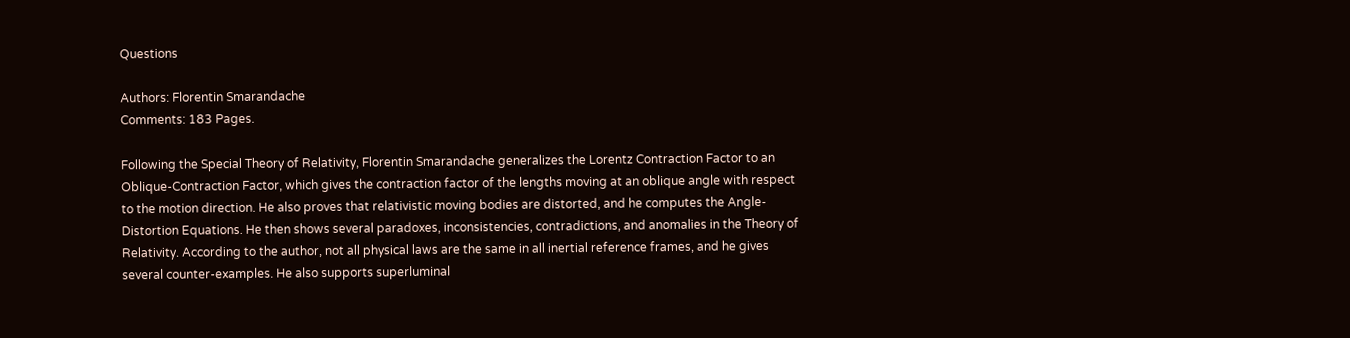Questions

Authors: Florentin Smarandache
Comments: 183 Pages.

Following the Special Theory of Relativity, Florentin Smarandache generalizes the Lorentz Contraction Factor to an Oblique-Contraction Factor, which gives the contraction factor of the lengths moving at an oblique angle with respect to the motion direction. He also proves that relativistic moving bodies are distorted, and he computes the Angle-Distortion Equations. He then shows several paradoxes, inconsistencies, contradictions, and anomalies in the Theory of Relativity. According to the author, not all physical laws are the same in all inertial reference frames, and he gives several counter-examples. He also supports superluminal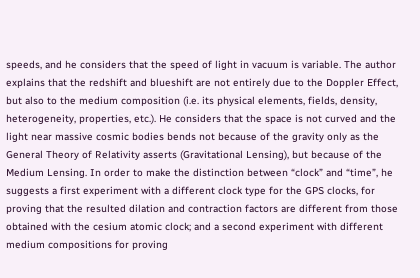speeds, and he considers that the speed of light in vacuum is variable. The author explains that the redshift and blueshift are not entirely due to the Doppler Effect, but also to the medium composition (i.e. its physical elements, fields, density, heterogeneity, properties, etc.). He considers that the space is not curved and the light near massive cosmic bodies bends not because of the gravity only as the General Theory of Relativity asserts (Gravitational Lensing), but because of the Medium Lensing. In order to make the distinction between “clock” and “time”, he suggests a first experiment with a different clock type for the GPS clocks, for proving that the resulted dilation and contraction factors are different from those obtained with the cesium atomic clock; and a second experiment with different medium compositions for proving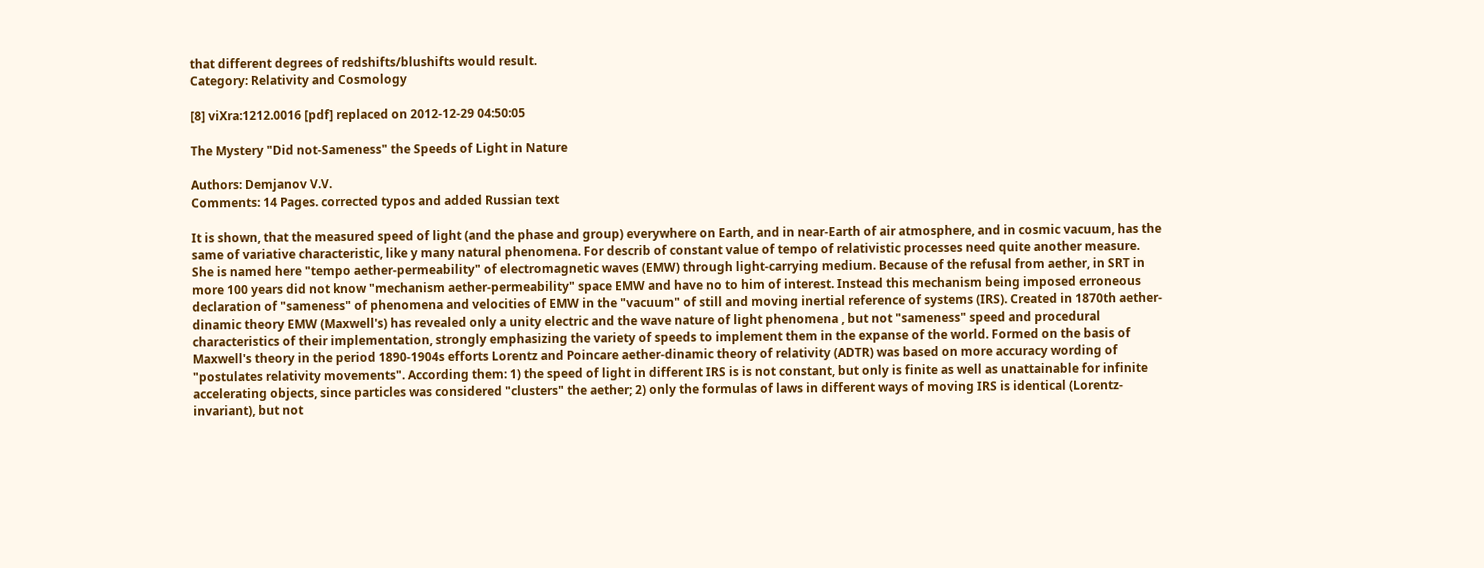that different degrees of redshifts/blushifts would result.
Category: Relativity and Cosmology

[8] viXra:1212.0016 [pdf] replaced on 2012-12-29 04:50:05

The Mystery "Did not-Sameness" the Speeds of Light in Nature

Authors: Demjanov V.V.
Comments: 14 Pages. corrected typos and added Russian text

It is shown, that the measured speed of light (and the phase and group) everywhere on Earth, and in near-Earth of air atmosphere, and in cosmic vacuum, has the same of variative characteristic, like y many natural phenomena. For describ of constant value of tempo of relativistic processes need quite another measure. She is named here "tempo aether-permeability" of electromagnetic waves (EMW) through light-carrying medium. Because of the refusal from aether, in SRT in more 100 years did not know "mechanism aether-permeability" space EMW and have no to him of interest. Instead this mechanism being imposed erroneous declaration of "sameness" of phenomena and velocities of EMW in the "vacuum" of still and moving inertial reference of systems (IRS). Created in 1870th aether-dinamic theory EMW (Maxwell's) has revealed only a unity electric and the wave nature of light phenomena , but not "sameness" speed and procedural characteristics of their implementation, strongly emphasizing the variety of speeds to implement them in the expanse of the world. Formed on the basis of Maxwell's theory in the period 1890-1904s efforts Lorentz and Poincare aether-dinamic theory of relativity (ADTR) was based on more accuracy wording of "postulates relativity movements". According them: 1) the speed of light in different IRS is is not constant, but only is finite as well as unattainable for infinite accelerating objects, since particles was considered "clusters" the aether; 2) only the formulas of laws in different ways of moving IRS is identical (Lorentz-invariant), but not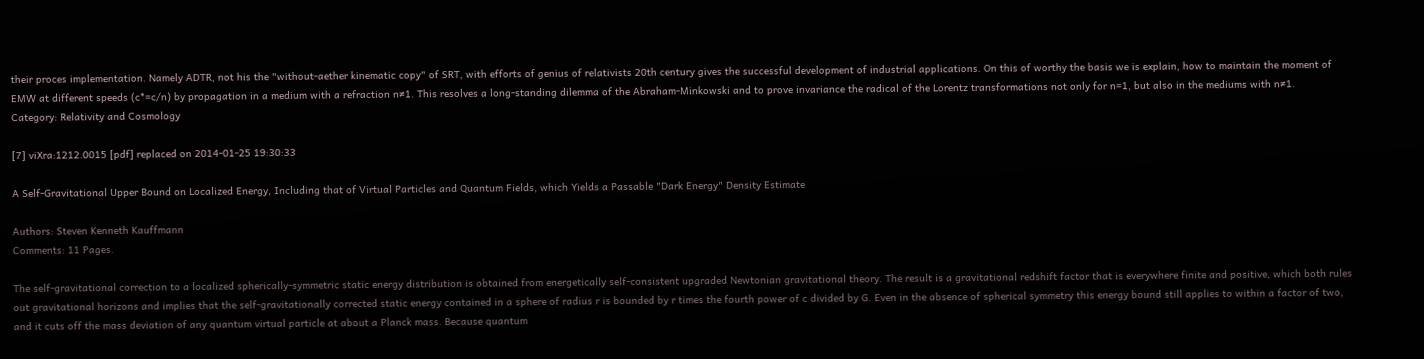their proces implementation. Namely ADTR, not his the "without-aether kinematic copy" of SRT, with efforts of genius of relativists 20th century gives the successful development of industrial applications. On this of worthy the basis we is explain, how to maintain the moment of EMW at different speeds (c*=c/n) by propagation in a medium with a refraction n≠1. This resolves a long-standing dilemma of the Abraham-Minkowski and to prove invariance the radical of the Lorentz transformations not only for n=1, but also in the mediums with n≠1.
Category: Relativity and Cosmology

[7] viXra:1212.0015 [pdf] replaced on 2014-01-25 19:30:33

A Self-Gravitational Upper Bound on Localized Energy, Including that of Virtual Particles and Quantum Fields, which Yields a Passable "Dark Energy" Density Estimate

Authors: Steven Kenneth Kauffmann
Comments: 11 Pages.

The self-gravitational correction to a localized spherically-symmetric static energy distribution is obtained from energetically self-consistent upgraded Newtonian gravitational theory. The result is a gravitational redshift factor that is everywhere finite and positive, which both rules out gravitational horizons and implies that the self-gravitationally corrected static energy contained in a sphere of radius r is bounded by r times the fourth power of c divided by G. Even in the absence of spherical symmetry this energy bound still applies to within a factor of two, and it cuts off the mass deviation of any quantum virtual particle at about a Planck mass. Because quantum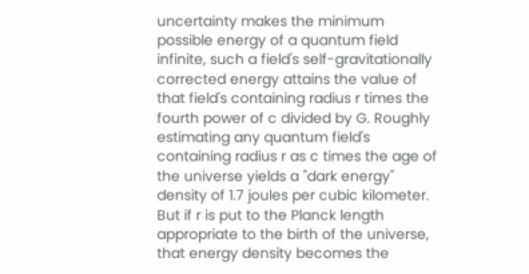uncertainty makes the minimum possible energy of a quantum field infinite, such a field's self-gravitationally corrected energy attains the value of that field's containing radius r times the fourth power of c divided by G. Roughly estimating any quantum field's containing radius r as c times the age of the universe yields a "dark energy" density of 1.7 joules per cubic kilometer. But if r is put to the Planck length appropriate to the birth of the universe, that energy density becomes the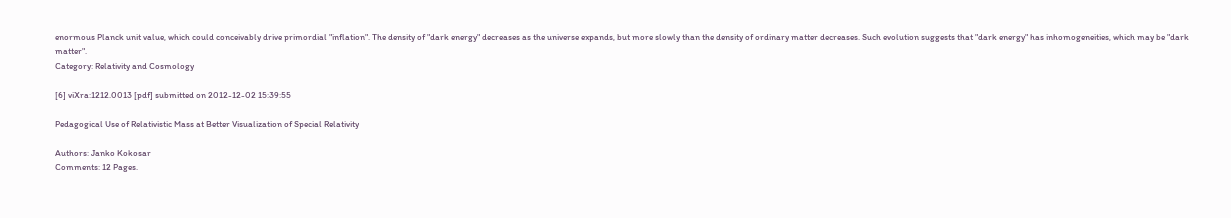enormous Planck unit value, which could conceivably drive primordial "inflation". The density of "dark energy" decreases as the universe expands, but more slowly than the density of ordinary matter decreases. Such evolution suggests that "dark energy" has inhomogeneities, which may be "dark matter".
Category: Relativity and Cosmology

[6] viXra:1212.0013 [pdf] submitted on 2012-12-02 15:39:55

Pedagogical Use of Relativistic Mass at Better Visualization of Special Relativity

Authors: Janko Kokosar
Comments: 12 Pages.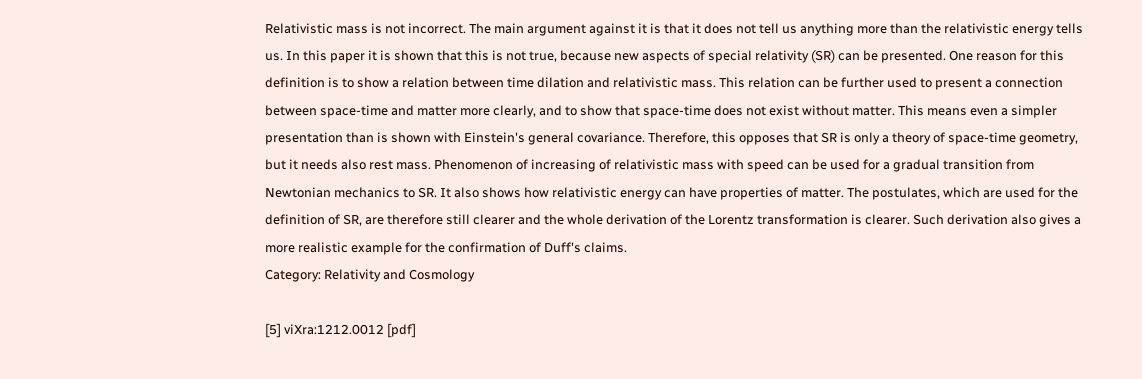Relativistic mass is not incorrect. The main argument against it is that it does not tell us anything more than the relativistic energy tells us. In this paper it is shown that this is not true, because new aspects of special relativity (SR) can be presented. One reason for this definition is to show a relation between time dilation and relativistic mass. This relation can be further used to present a connection between space-time and matter more clearly, and to show that space-time does not exist without matter. This means even a simpler presentation than is shown with Einstein's general covariance. Therefore, this opposes that SR is only a theory of space-time geometry, but it needs also rest mass. Phenomenon of increasing of relativistic mass with speed can be used for a gradual transition from Newtonian mechanics to SR. It also shows how relativistic energy can have properties of matter. The postulates, which are used for the definition of SR, are therefore still clearer and the whole derivation of the Lorentz transformation is clearer. Such derivation also gives a more realistic example for the confirmation of Duff's claims.
Category: Relativity and Cosmology

[5] viXra:1212.0012 [pdf]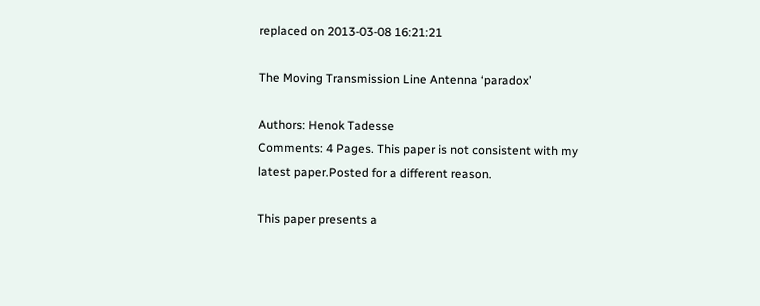replaced on 2013-03-08 16:21:21

The Moving Transmission Line Antenna ‘paradox’

Authors: Henok Tadesse
Comments: 4 Pages. This paper is not consistent with my latest paper.Posted for a different reason.

This paper presents a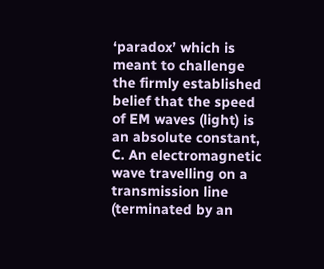‘paradox’ which is meant to challenge the firmly established belief that the speed of EM waves (light) is an absolute constant, C. An electromagnetic wave travelling on a transmission line (terminated by an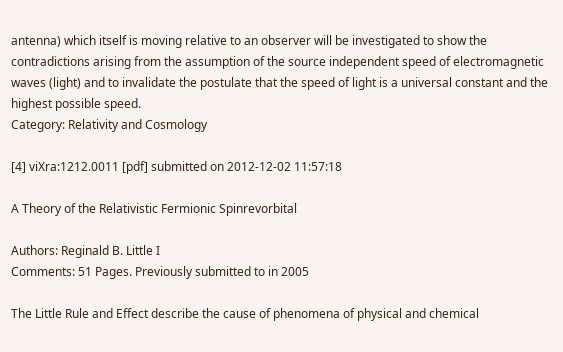antenna) which itself is moving relative to an observer will be investigated to show the contradictions arising from the assumption of the source independent speed of electromagnetic waves (light) and to invalidate the postulate that the speed of light is a universal constant and the highest possible speed.
Category: Relativity and Cosmology

[4] viXra:1212.0011 [pdf] submitted on 2012-12-02 11:57:18

A Theory of the Relativistic Fermionic Spinrevorbital

Authors: Reginald B. Little I
Comments: 51 Pages. Previously submitted to in 2005

The Little Rule and Effect describe the cause of phenomena of physical and chemical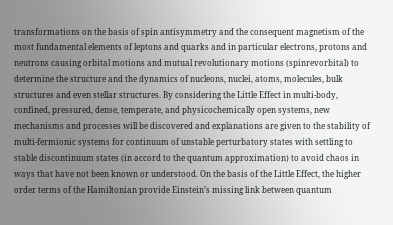transformations on the basis of spin antisymmetry and the consequent magnetism of the most fundamental elements of leptons and quarks and in particular electrons, protons and neutrons causing orbital motions and mutual revolutionary motions (spinrevorbital) to determine the structure and the dynamics of nucleons, nuclei, atoms, molecules, bulk structures and even stellar structures. By considering the Little Effect in multi-body, confined, pressured, dense, temperate, and physicochemically open systems, new mechanisms and processes will be discovered and explanations are given to the stability of multi-fermionic systems for continuum of unstable perturbatory states with settling to stable discontinuum states (in accord to the quantum approximation) to avoid chaos in ways that have not been known or understood. On the basis of the Little Effect, the higher order terms of the Hamiltonian provide Einstein’s missing link between quantum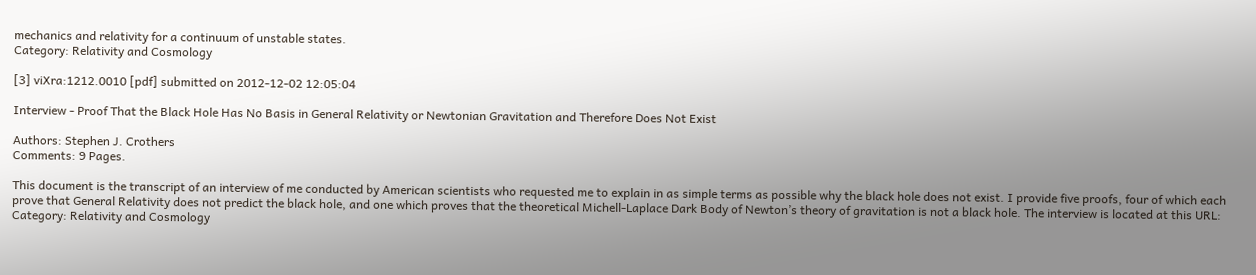mechanics and relativity for a continuum of unstable states.
Category: Relativity and Cosmology

[3] viXra:1212.0010 [pdf] submitted on 2012-12-02 12:05:04

Interview - Proof That the Black Hole Has No Basis in General Relativity or Newtonian Gravitation and Therefore Does Not Exist

Authors: Stephen J. Crothers
Comments: 9 Pages.

This document is the transcript of an interview of me conducted by American scientists who requested me to explain in as simple terms as possible why the black hole does not exist. I provide five proofs, four of which each prove that General Relativity does not predict the black hole, and one which proves that the theoretical Michell-Laplace Dark Body of Newton’s theory of gravitation is not a black hole. The interview is located at this URL:
Category: Relativity and Cosmology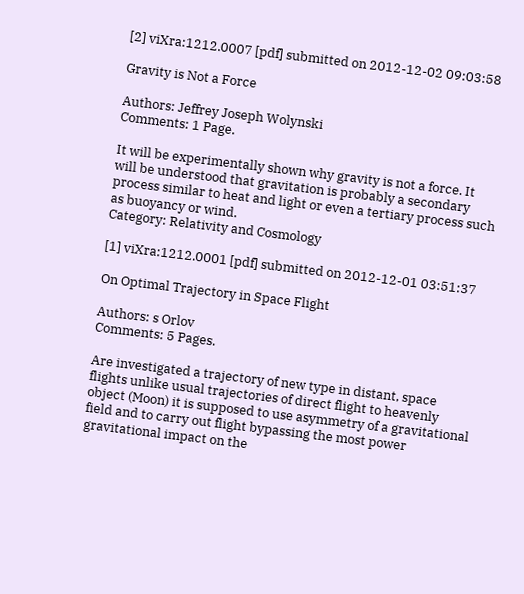[2] viXra:1212.0007 [pdf] submitted on 2012-12-02 09:03:58

Gravity is Not a Force

Authors: Jeffrey Joseph Wolynski
Comments: 1 Page.

It will be experimentally shown why gravity is not a force. It will be understood that gravitation is probably a secondary process similar to heat and light or even a tertiary process such as buoyancy or wind.
Category: Relativity and Cosmology

[1] viXra:1212.0001 [pdf] submitted on 2012-12-01 03:51:37

On Optimal Trajectory in Space Flight

Authors: s Orlov
Comments: 5 Pages.

Are investigated a trajectory of new type in distant, space flights unlike usual trajectories of direct flight to heavenly object (Moon) it is supposed to use asymmetry of a gravitational field and to carry out flight bypassing the most power gravitational impact on the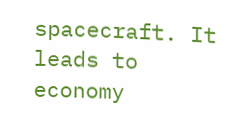spacecraft. It leads to economy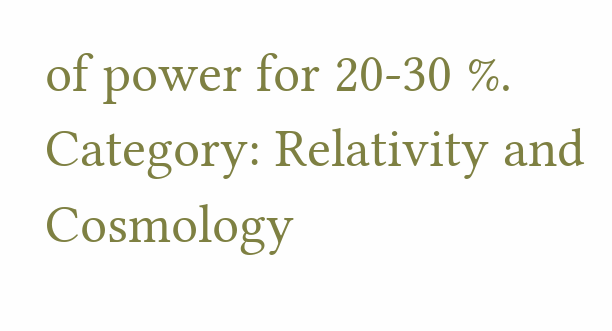of power for 20-30 %.
Category: Relativity and Cosmology